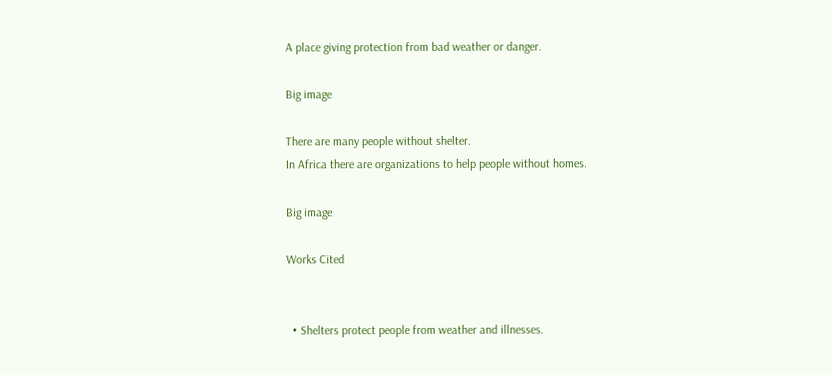A place giving protection from bad weather or danger.

Big image

There are many people without shelter.
In Africa there are organizations to help people without homes.

Big image

Works Cited


  • Shelters protect people from weather and illnesses.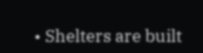• Shelters are built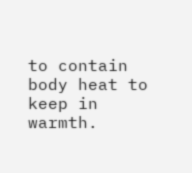to contain body heat to keep in warmth.